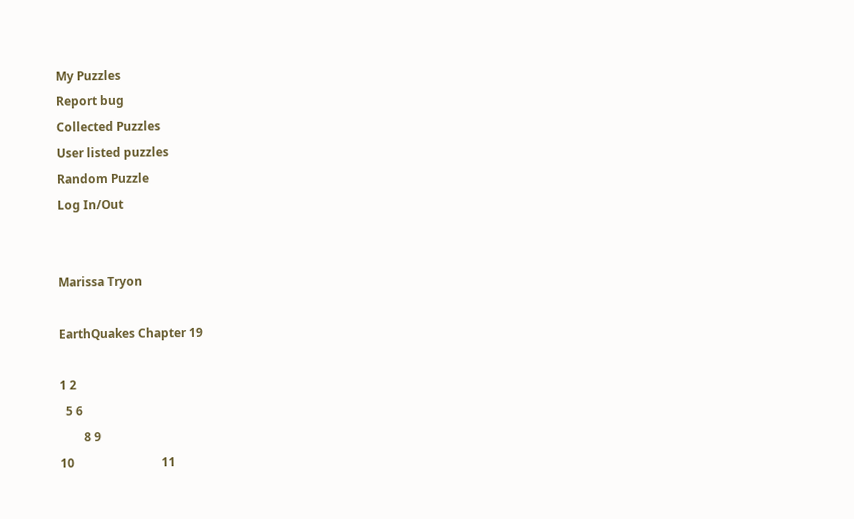My Puzzles
Report bug
Collected Puzzles
User listed puzzles
Random Puzzle
Log In/Out


Marissa Tryon

EarthQuakes Chapter 19

1 2
  5 6
        8 9
10                             11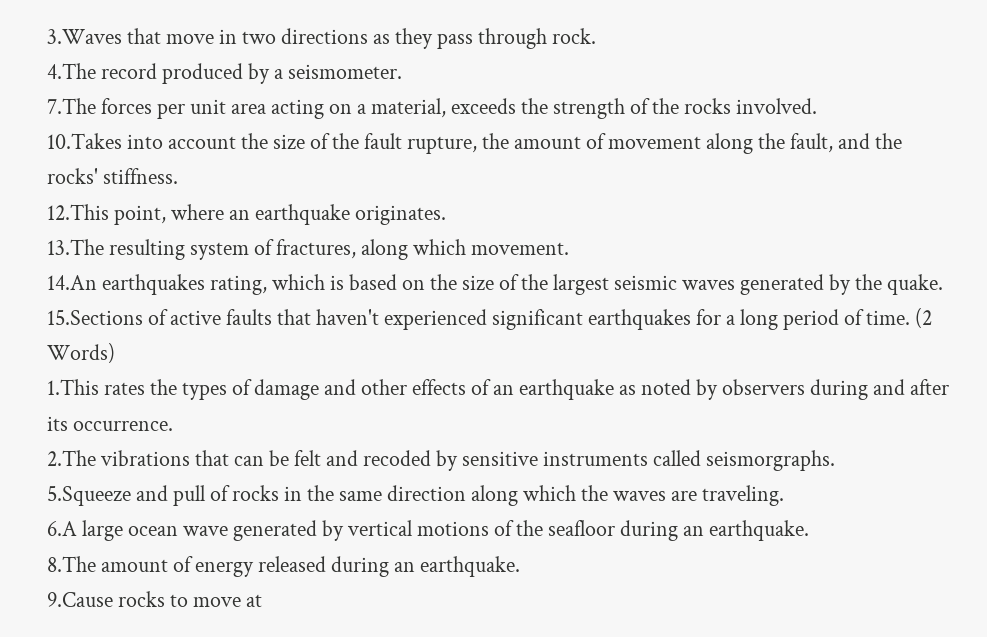3.Waves that move in two directions as they pass through rock.
4.The record produced by a seismometer.
7.The forces per unit area acting on a material, exceeds the strength of the rocks involved.
10.Takes into account the size of the fault rupture, the amount of movement along the fault, and the rocks' stiffness.
12.This point, where an earthquake originates.
13.The resulting system of fractures, along which movement.
14.An earthquakes rating, which is based on the size of the largest seismic waves generated by the quake.
15.Sections of active faults that haven't experienced significant earthquakes for a long period of time. (2 Words)
1.This rates the types of damage and other effects of an earthquake as noted by observers during and after its occurrence.
2.The vibrations that can be felt and recoded by sensitive instruments called seismorgraphs.
5.Squeeze and pull of rocks in the same direction along which the waves are traveling.
6.A large ocean wave generated by vertical motions of the seafloor during an earthquake.
8.The amount of energy released during an earthquake.
9.Cause rocks to move at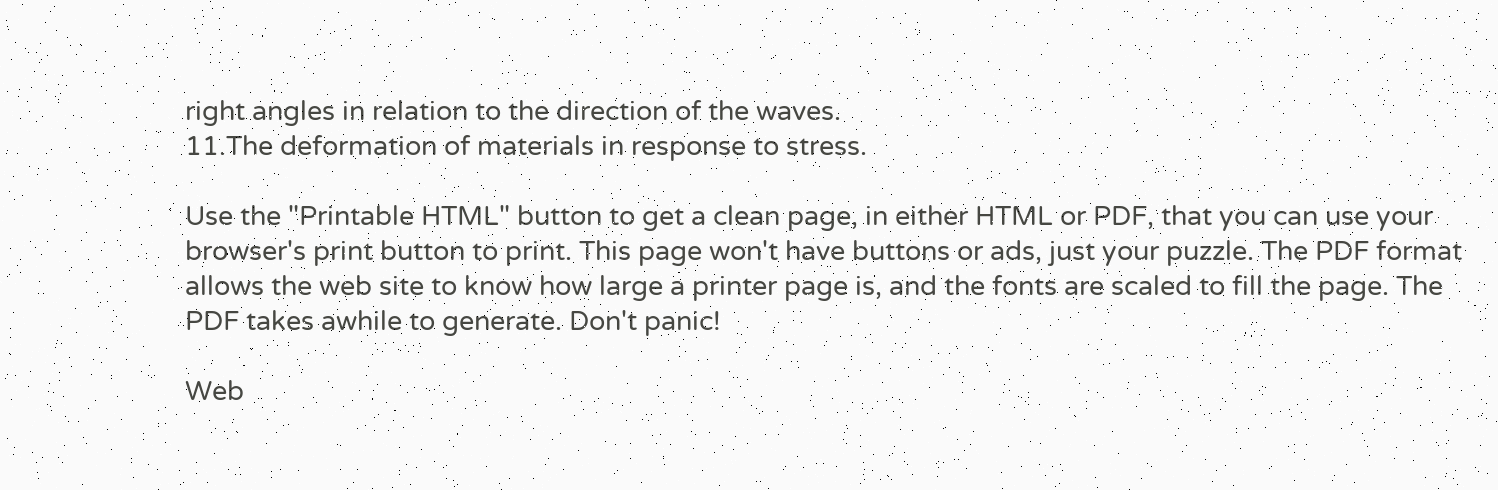right angles in relation to the direction of the waves.
11.The deformation of materials in response to stress.

Use the "Printable HTML" button to get a clean page, in either HTML or PDF, that you can use your browser's print button to print. This page won't have buttons or ads, just your puzzle. The PDF format allows the web site to know how large a printer page is, and the fonts are scaled to fill the page. The PDF takes awhile to generate. Don't panic!

Web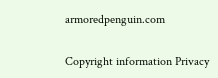armoredpenguin.com

Copyright information Privacy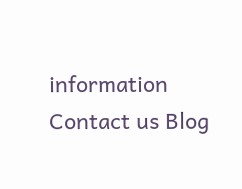information Contact us Blog